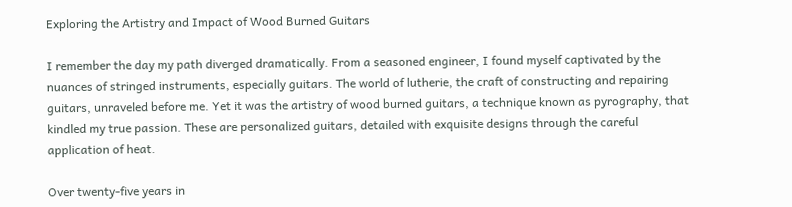Exploring the Artistry and Impact of Wood Burned Guitars

I remember the day my path diverged dramatically. From a seasoned engineer, I found myself captivated by the nuances of stringed instruments, especially guitars. The world of lutherie, the craft of constructing and repairing guitars, unraveled before me. Yet it was the artistry of wood burned guitars, a technique known as pyrography, that kindled my true passion. These are personalized guitars, detailed with exquisite designs through the careful application of heat.

Over twenty-five years in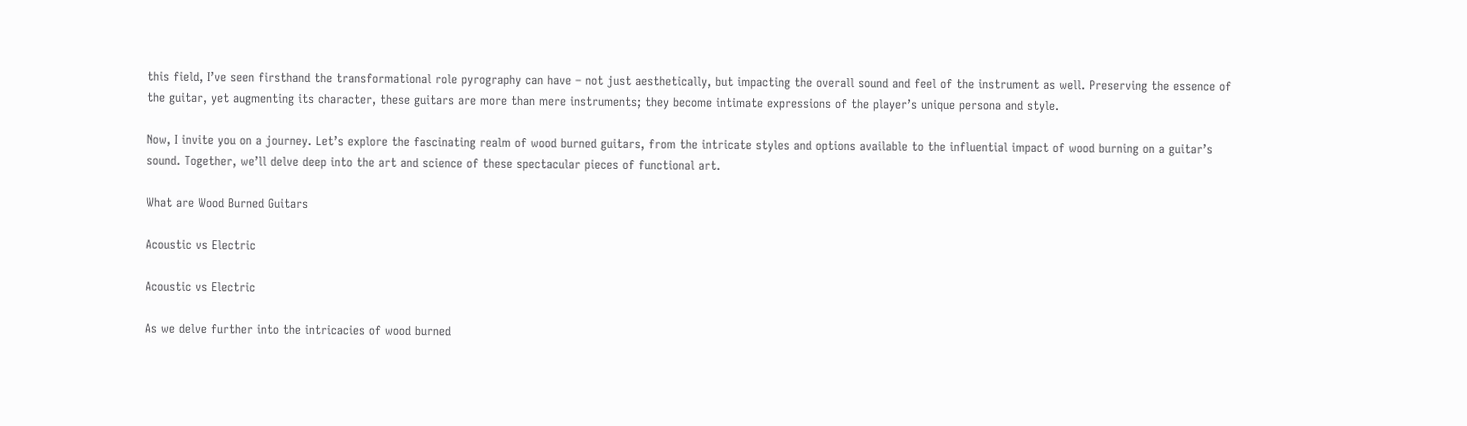this field, I’ve seen firsthand the transformational role pyrography can have – not just aesthetically, but impacting the overall sound and feel of the instrument as well. Preserving the essence of the guitar, yet augmenting its character, these guitars are more than mere instruments; they become intimate expressions of the player’s unique persona and style.

Now, I invite you on a journey. Let’s explore the fascinating realm of wood burned guitars, from the intricate styles and options available to the influential impact of wood burning on a guitar’s sound. Together, we’ll delve deep into the art and science of these spectacular pieces of functional art.

What are Wood Burned Guitars

Acoustic vs Electric

Acoustic vs Electric

As we delve further into the intricacies of wood burned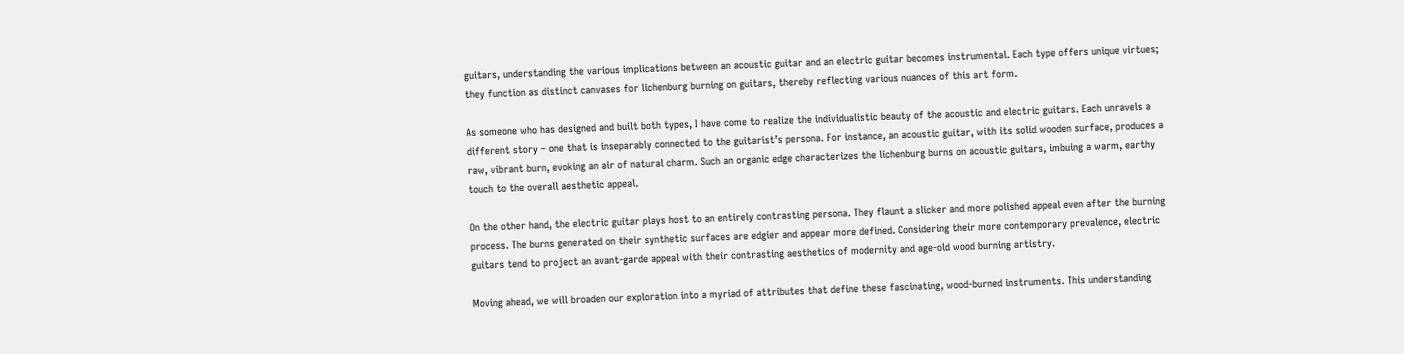guitars, understanding the various implications between an acoustic guitar and an electric guitar becomes instrumental. Each type offers unique virtues; they function as distinct canvases for lichenburg burning on guitars, thereby reflecting various nuances of this art form.

As someone who has designed and built both types, I have come to realize the individualistic beauty of the acoustic and electric guitars. Each unravels a different story – one that is inseparably connected to the guitarist’s persona. For instance, an acoustic guitar, with its solid wooden surface, produces a raw, vibrant burn, evoking an air of natural charm. Such an organic edge characterizes the lichenburg burns on acoustic guitars, imbuing a warm, earthy touch to the overall aesthetic appeal.

On the other hand, the electric guitar plays host to an entirely contrasting persona. They flaunt a slicker and more polished appeal even after the burning process. The burns generated on their synthetic surfaces are edgier and appear more defined. Considering their more contemporary prevalence, electric guitars tend to project an avant-garde appeal with their contrasting aesthetics of modernity and age-old wood burning artistry.

Moving ahead, we will broaden our exploration into a myriad of attributes that define these fascinating, wood-burned instruments. This understanding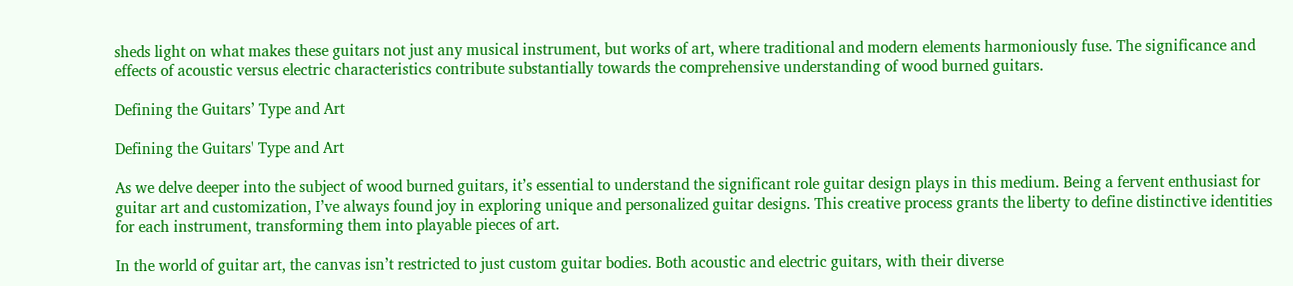sheds light on what makes these guitars not just any musical instrument, but works of art, where traditional and modern elements harmoniously fuse. The significance and effects of acoustic versus electric characteristics contribute substantially towards the comprehensive understanding of wood burned guitars.

Defining the Guitars’ Type and Art

Defining the Guitars' Type and Art

As we delve deeper into the subject of wood burned guitars, it’s essential to understand the significant role guitar design plays in this medium. Being a fervent enthusiast for guitar art and customization, I’ve always found joy in exploring unique and personalized guitar designs. This creative process grants the liberty to define distinctive identities for each instrument, transforming them into playable pieces of art.

In the world of guitar art, the canvas isn’t restricted to just custom guitar bodies. Both acoustic and electric guitars, with their diverse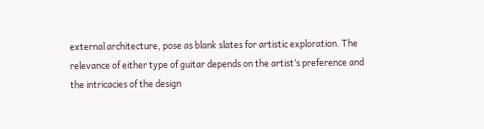external architecture, pose as blank slates for artistic exploration. The relevance of either type of guitar depends on the artist’s preference and the intricacies of the design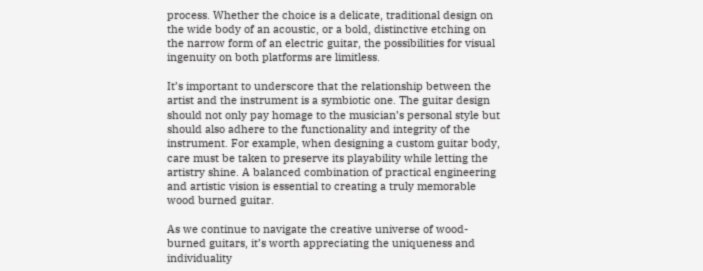process. Whether the choice is a delicate, traditional design on the wide body of an acoustic, or a bold, distinctive etching on the narrow form of an electric guitar, the possibilities for visual ingenuity on both platforms are limitless.

It’s important to underscore that the relationship between the artist and the instrument is a symbiotic one. The guitar design should not only pay homage to the musician’s personal style but should also adhere to the functionality and integrity of the instrument. For example, when designing a custom guitar body, care must be taken to preserve its playability while letting the artistry shine. A balanced combination of practical engineering and artistic vision is essential to creating a truly memorable wood burned guitar.

As we continue to navigate the creative universe of wood-burned guitars, it’s worth appreciating the uniqueness and individuality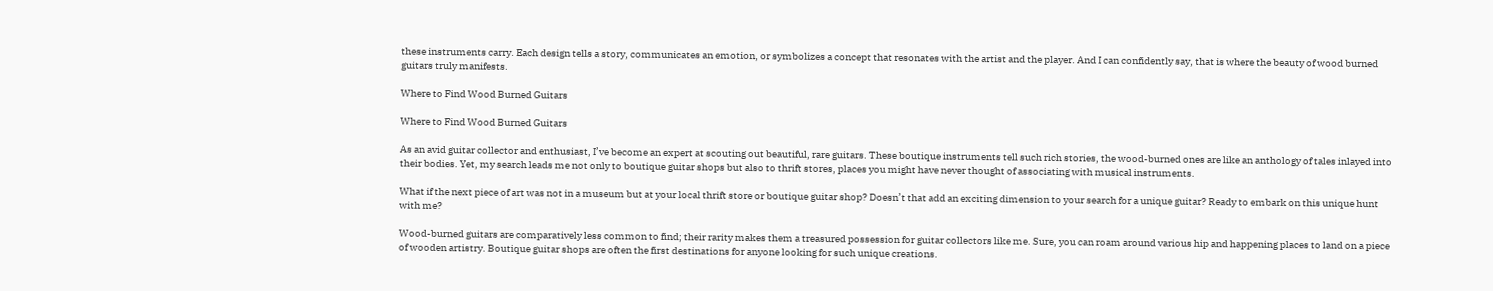these instruments carry. Each design tells a story, communicates an emotion, or symbolizes a concept that resonates with the artist and the player. And I can confidently say, that is where the beauty of wood burned guitars truly manifests.

Where to Find Wood Burned Guitars

Where to Find Wood Burned Guitars

As an avid guitar collector and enthusiast, I’ve become an expert at scouting out beautiful, rare guitars. These boutique instruments tell such rich stories, the wood-burned ones are like an anthology of tales inlayed into their bodies. Yet, my search leads me not only to boutique guitar shops but also to thrift stores, places you might have never thought of associating with musical instruments.

What if the next piece of art was not in a museum but at your local thrift store or boutique guitar shop? Doesn’t that add an exciting dimension to your search for a unique guitar? Ready to embark on this unique hunt with me?

Wood-burned guitars are comparatively less common to find; their rarity makes them a treasured possession for guitar collectors like me. Sure, you can roam around various hip and happening places to land on a piece of wooden artistry. Boutique guitar shops are often the first destinations for anyone looking for such unique creations.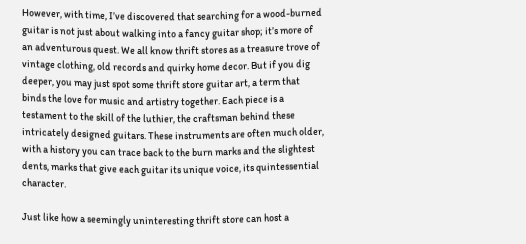However, with time, I’ve discovered that searching for a wood-burned guitar is not just about walking into a fancy guitar shop; it’s more of an adventurous quest. We all know thrift stores as a treasure trove of vintage clothing, old records and quirky home decor. But if you dig deeper, you may just spot some thrift store guitar art, a term that binds the love for music and artistry together. Each piece is a testament to the skill of the luthier, the craftsman behind these intricately designed guitars. These instruments are often much older, with a history you can trace back to the burn marks and the slightest dents, marks that give each guitar its unique voice, its quintessential character.

Just like how a seemingly uninteresting thrift store can host a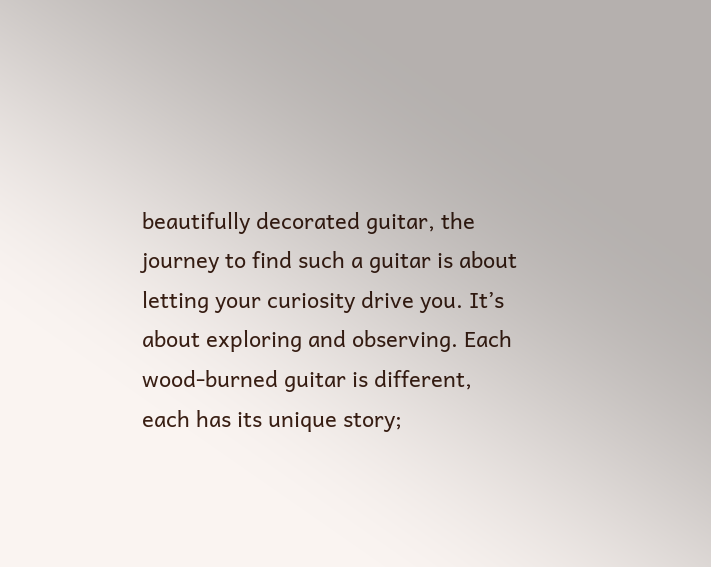beautifully decorated guitar, the journey to find such a guitar is about letting your curiosity drive you. It’s about exploring and observing. Each wood-burned guitar is different, each has its unique story;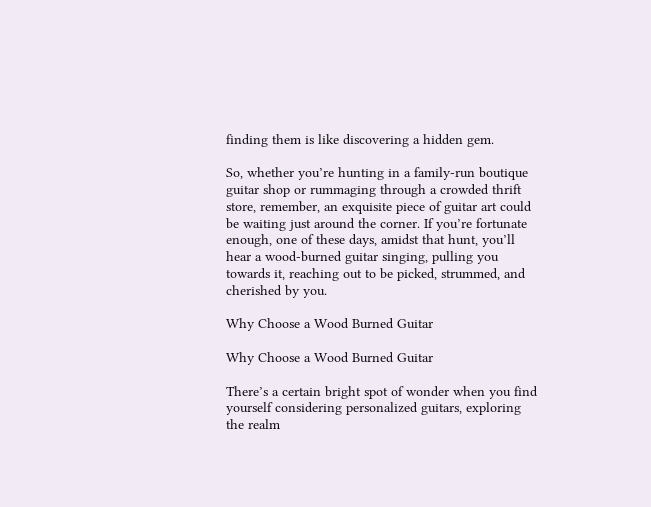finding them is like discovering a hidden gem.

So, whether you’re hunting in a family-run boutique guitar shop or rummaging through a crowded thrift store, remember, an exquisite piece of guitar art could be waiting just around the corner. If you’re fortunate enough, one of these days, amidst that hunt, you’ll hear a wood-burned guitar singing, pulling you towards it, reaching out to be picked, strummed, and cherished by you.

Why Choose a Wood Burned Guitar

Why Choose a Wood Burned Guitar

There’s a certain bright spot of wonder when you find yourself considering personalized guitars, exploring the realm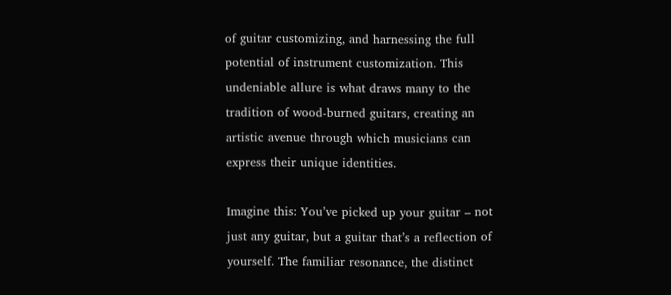of guitar customizing, and harnessing the full potential of instrument customization. This undeniable allure is what draws many to the tradition of wood-burned guitars, creating an artistic avenue through which musicians can express their unique identities.

Imagine this: You’ve picked up your guitar – not just any guitar, but a guitar that’s a reflection of yourself. The familiar resonance, the distinct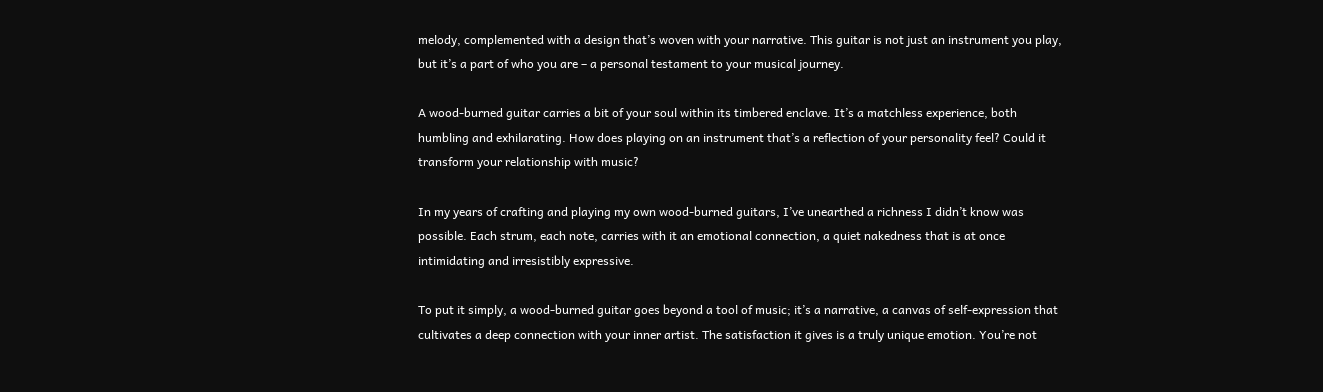melody, complemented with a design that’s woven with your narrative. This guitar is not just an instrument you play, but it’s a part of who you are – a personal testament to your musical journey.

A wood-burned guitar carries a bit of your soul within its timbered enclave. It’s a matchless experience, both humbling and exhilarating. How does playing on an instrument that’s a reflection of your personality feel? Could it transform your relationship with music?

In my years of crafting and playing my own wood-burned guitars, I’ve unearthed a richness I didn’t know was possible. Each strum, each note, carries with it an emotional connection, a quiet nakedness that is at once intimidating and irresistibly expressive.

To put it simply, a wood-burned guitar goes beyond a tool of music; it’s a narrative, a canvas of self-expression that cultivates a deep connection with your inner artist. The satisfaction it gives is a truly unique emotion. You’re not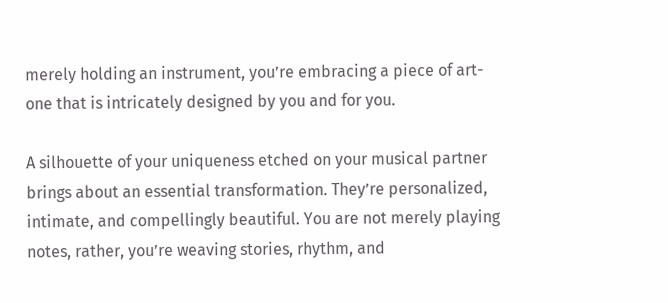merely holding an instrument, you’re embracing a piece of art- one that is intricately designed by you and for you.

A silhouette of your uniqueness etched on your musical partner brings about an essential transformation. They’re personalized, intimate, and compellingly beautiful. You are not merely playing notes, rather, you’re weaving stories, rhythm, and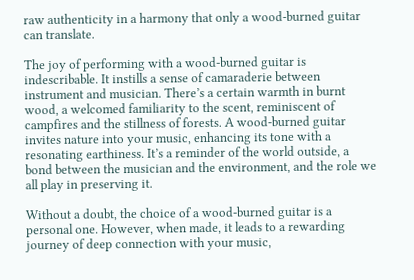raw authenticity in a harmony that only a wood-burned guitar can translate.

The joy of performing with a wood-burned guitar is indescribable. It instills a sense of camaraderie between instrument and musician. There’s a certain warmth in burnt wood, a welcomed familiarity to the scent, reminiscent of campfires and the stillness of forests. A wood-burned guitar invites nature into your music, enhancing its tone with a resonating earthiness. It’s a reminder of the world outside, a bond between the musician and the environment, and the role we all play in preserving it.

Without a doubt, the choice of a wood-burned guitar is a personal one. However, when made, it leads to a rewarding journey of deep connection with your music,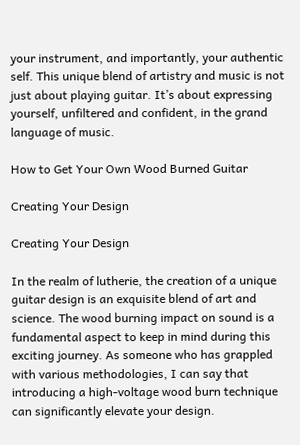your instrument, and importantly, your authentic self. This unique blend of artistry and music is not just about playing guitar. It’s about expressing yourself, unfiltered and confident, in the grand language of music.

How to Get Your Own Wood Burned Guitar

Creating Your Design

Creating Your Design

In the realm of lutherie, the creation of a unique guitar design is an exquisite blend of art and science. The wood burning impact on sound is a fundamental aspect to keep in mind during this exciting journey. As someone who has grappled with various methodologies, I can say that introducing a high-voltage wood burn technique can significantly elevate your design.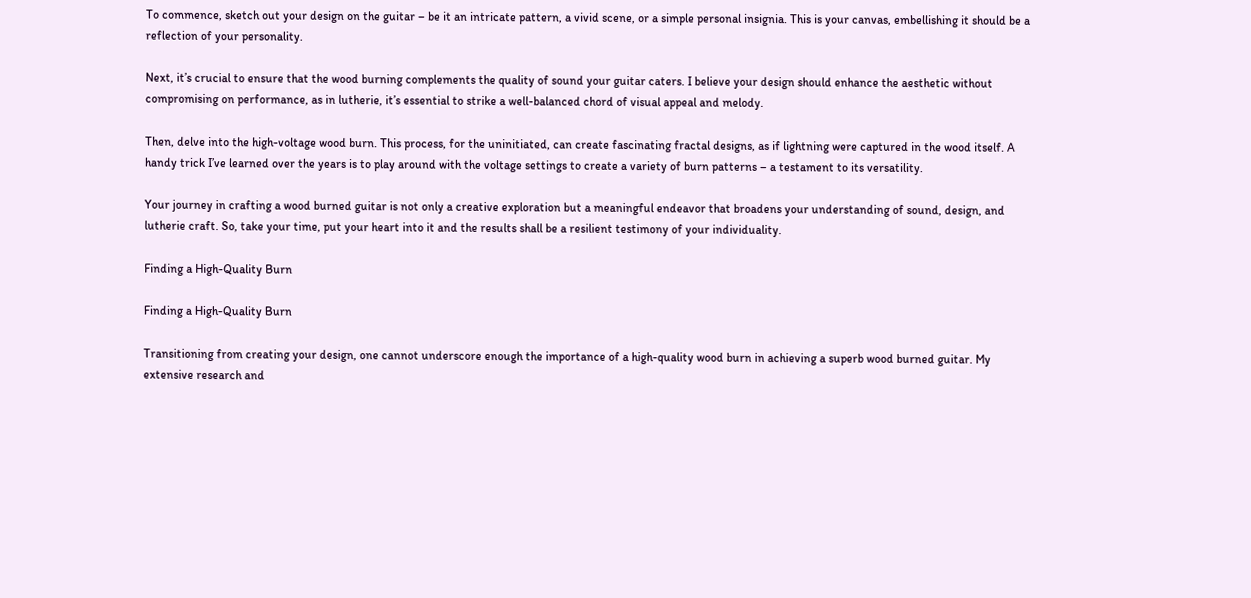To commence, sketch out your design on the guitar – be it an intricate pattern, a vivid scene, or a simple personal insignia. This is your canvas, embellishing it should be a reflection of your personality.

Next, it’s crucial to ensure that the wood burning complements the quality of sound your guitar caters. I believe your design should enhance the aesthetic without compromising on performance, as in lutherie, it’s essential to strike a well-balanced chord of visual appeal and melody.

Then, delve into the high-voltage wood burn. This process, for the uninitiated, can create fascinating fractal designs, as if lightning were captured in the wood itself. A handy trick I’ve learned over the years is to play around with the voltage settings to create a variety of burn patterns – a testament to its versatility.

Your journey in crafting a wood burned guitar is not only a creative exploration but a meaningful endeavor that broadens your understanding of sound, design, and lutherie craft. So, take your time, put your heart into it and the results shall be a resilient testimony of your individuality.

Finding a High-Quality Burn

Finding a High-Quality Burn

Transitioning from creating your design, one cannot underscore enough the importance of a high-quality wood burn in achieving a superb wood burned guitar. My extensive research and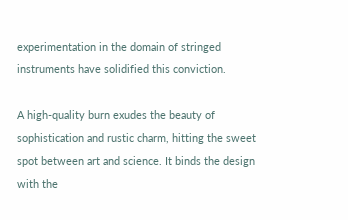experimentation in the domain of stringed instruments have solidified this conviction.

A high-quality burn exudes the beauty of sophistication and rustic charm, hitting the sweet spot between art and science. It binds the design with the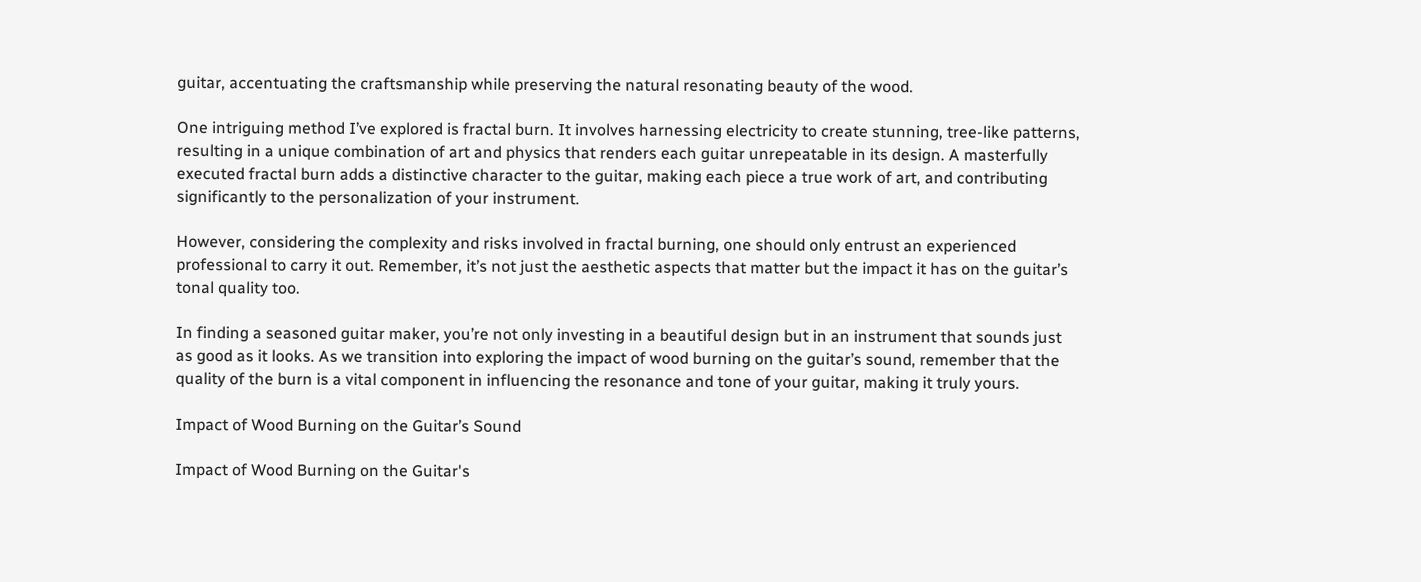guitar, accentuating the craftsmanship while preserving the natural resonating beauty of the wood.

One intriguing method I’ve explored is fractal burn. It involves harnessing electricity to create stunning, tree-like patterns, resulting in a unique combination of art and physics that renders each guitar unrepeatable in its design. A masterfully executed fractal burn adds a distinctive character to the guitar, making each piece a true work of art, and contributing significantly to the personalization of your instrument.

However, considering the complexity and risks involved in fractal burning, one should only entrust an experienced professional to carry it out. Remember, it’s not just the aesthetic aspects that matter but the impact it has on the guitar’s tonal quality too.

In finding a seasoned guitar maker, you’re not only investing in a beautiful design but in an instrument that sounds just as good as it looks. As we transition into exploring the impact of wood burning on the guitar’s sound, remember that the quality of the burn is a vital component in influencing the resonance and tone of your guitar, making it truly yours.

Impact of Wood Burning on the Guitar’s Sound

Impact of Wood Burning on the Guitar's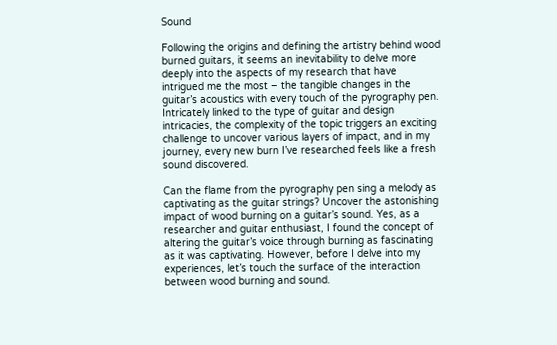Sound

Following the origins and defining the artistry behind wood burned guitars, it seems an inevitability to delve more deeply into the aspects of my research that have intrigued me the most – the tangible changes in the guitar’s acoustics with every touch of the pyrography pen. Intricately linked to the type of guitar and design intricacies, the complexity of the topic triggers an exciting challenge to uncover various layers of impact, and in my journey, every new burn I’ve researched feels like a fresh sound discovered.

Can the flame from the pyrography pen sing a melody as captivating as the guitar strings? Uncover the astonishing impact of wood burning on a guitar’s sound. Yes, as a researcher and guitar enthusiast, I found the concept of altering the guitar’s voice through burning as fascinating as it was captivating. However, before I delve into my experiences, let’s touch the surface of the interaction between wood burning and sound.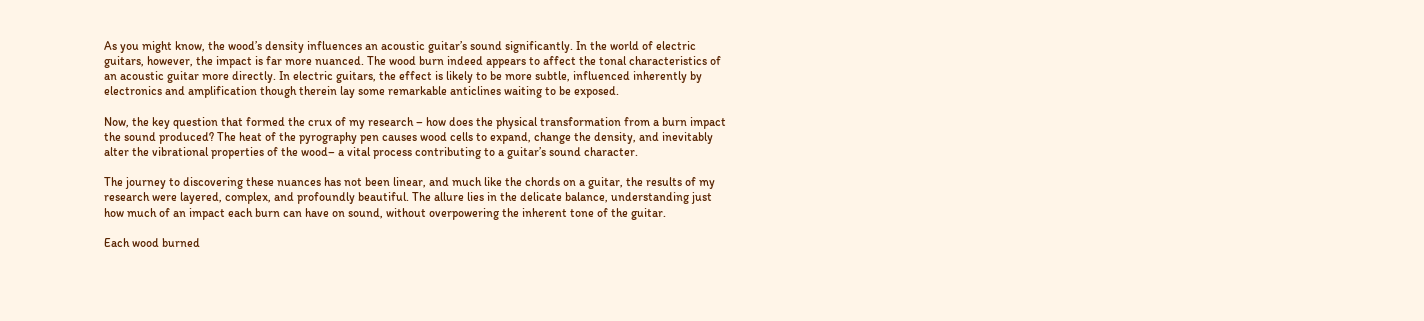As you might know, the wood’s density influences an acoustic guitar’s sound significantly. In the world of electric guitars, however, the impact is far more nuanced. The wood burn indeed appears to affect the tonal characteristics of an acoustic guitar more directly. In electric guitars, the effect is likely to be more subtle, influenced inherently by electronics and amplification though therein lay some remarkable anticlines waiting to be exposed.

Now, the key question that formed the crux of my research – how does the physical transformation from a burn impact the sound produced? The heat of the pyrography pen causes wood cells to expand, change the density, and inevitably alter the vibrational properties of the wood– a vital process contributing to a guitar’s sound character.

The journey to discovering these nuances has not been linear, and much like the chords on a guitar, the results of my research were layered, complex, and profoundly beautiful. The allure lies in the delicate balance, understanding just how much of an impact each burn can have on sound, without overpowering the inherent tone of the guitar.

Each wood burned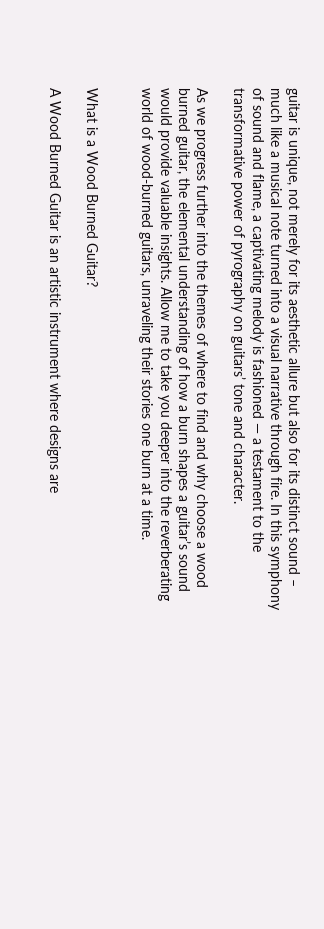guitar is unique, not merely for its aesthetic allure but also for its distinct sound – much like a musical note turned into a visual narrative through fire. In this symphony of sound and flame, a captivating melody is fashioned — a testament to the transformative power of pyrography on guitars’ tone and character.

As we progress further into the themes of where to find and why choose a wood burned guitar, the elemental understanding of how a burn shapes a guitar’s sound would provide valuable insights. Allow me to take you deeper into the reverberating world of wood-burned guitars, unraveling their stories one burn at a time.


What is a Wood Burned Guitar?

A Wood Burned Guitar is an artistic instrument where designs are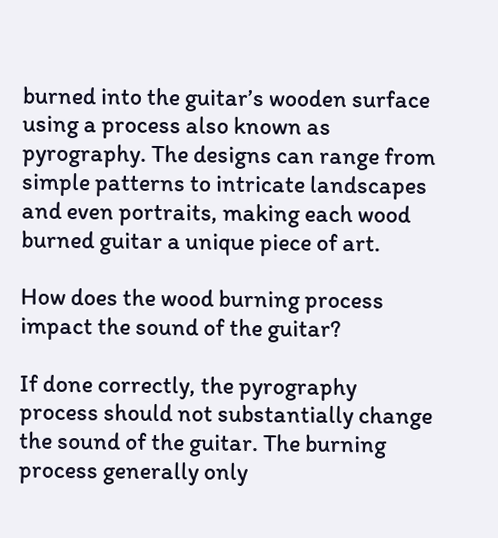burned into the guitar’s wooden surface using a process also known as pyrography. The designs can range from simple patterns to intricate landscapes and even portraits, making each wood burned guitar a unique piece of art.

How does the wood burning process impact the sound of the guitar?

If done correctly, the pyrography process should not substantially change the sound of the guitar. The burning process generally only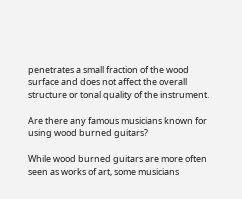penetrates a small fraction of the wood surface and does not affect the overall structure or tonal quality of the instrument.

Are there any famous musicians known for using wood burned guitars?

While wood burned guitars are more often seen as works of art, some musicians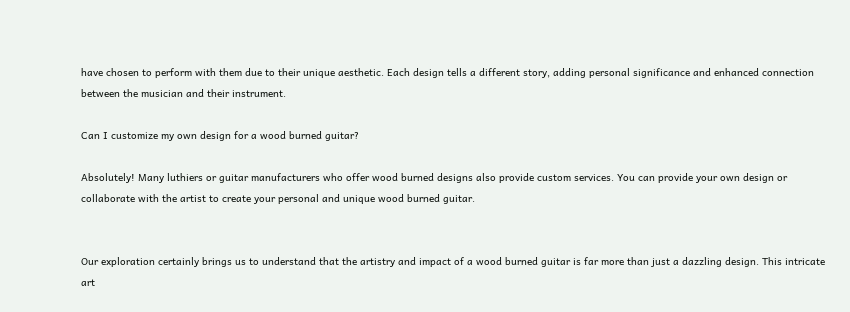have chosen to perform with them due to their unique aesthetic. Each design tells a different story, adding personal significance and enhanced connection between the musician and their instrument.

Can I customize my own design for a wood burned guitar?

Absolutely! Many luthiers or guitar manufacturers who offer wood burned designs also provide custom services. You can provide your own design or collaborate with the artist to create your personal and unique wood burned guitar.


Our exploration certainly brings us to understand that the artistry and impact of a wood burned guitar is far more than just a dazzling design. This intricate art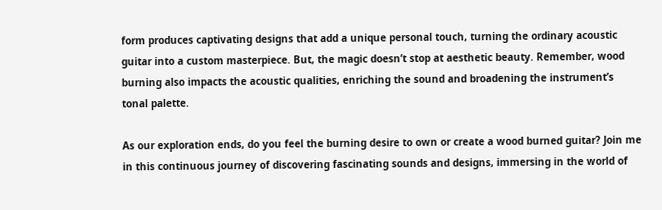form produces captivating designs that add a unique personal touch, turning the ordinary acoustic guitar into a custom masterpiece. But, the magic doesn’t stop at aesthetic beauty. Remember, wood burning also impacts the acoustic qualities, enriching the sound and broadening the instrument’s tonal palette.

As our exploration ends, do you feel the burning desire to own or create a wood burned guitar? Join me in this continuous journey of discovering fascinating sounds and designs, immersing in the world of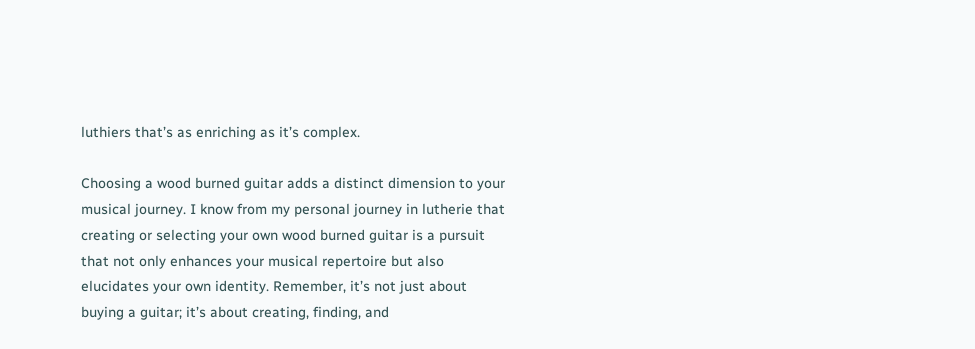luthiers that’s as enriching as it’s complex.

Choosing a wood burned guitar adds a distinct dimension to your musical journey. I know from my personal journey in lutherie that creating or selecting your own wood burned guitar is a pursuit that not only enhances your musical repertoire but also elucidates your own identity. Remember, it’s not just about buying a guitar; it’s about creating, finding, and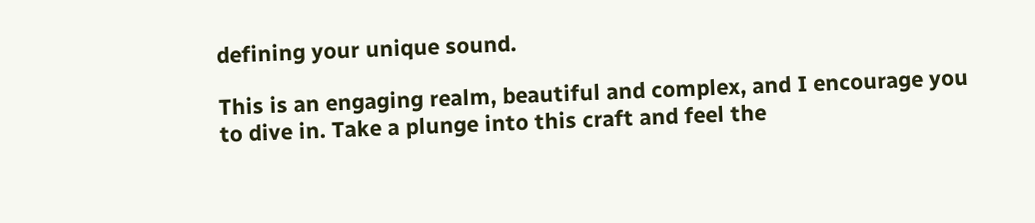defining your unique sound.

This is an engaging realm, beautiful and complex, and I encourage you to dive in. Take a plunge into this craft and feel the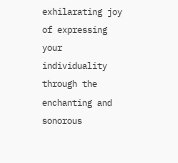exhilarating joy of expressing your individuality through the enchanting and sonorous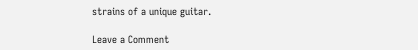strains of a unique guitar.

Leave a Comment